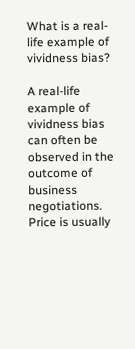What is a real-life example of vividness bias?

A real-life example of vividness bias can often be observed in the outcome of business negotiations. Price is usually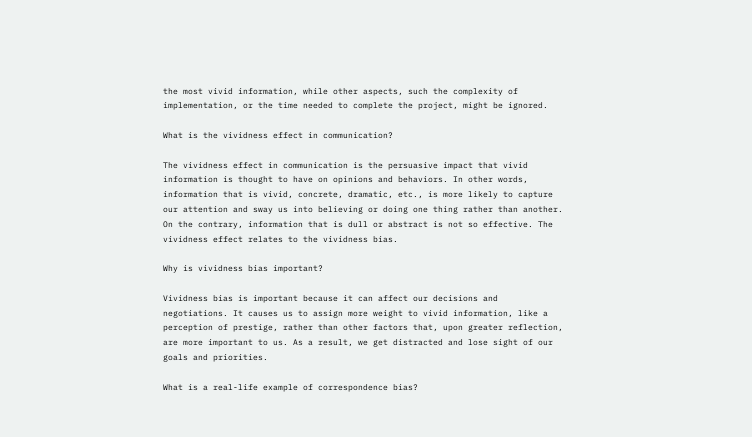the most vivid information, while other aspects, such the complexity of implementation, or the time needed to complete the project, might be ignored.

What is the vividness effect in communication?

The vividness effect in communication is the persuasive impact that vivid information is thought to have on opinions and behaviors. In other words, information that is vivid, concrete, dramatic, etc., is more likely to capture our attention and sway us into believing or doing one thing rather than another. On the contrary, information that is dull or abstract is not so effective. The vividness effect relates to the vividness bias.

Why is vividness bias important?

Vividness bias is important because it can affect our decisions and negotiations. It causes us to assign more weight to vivid information, like a perception of prestige, rather than other factors that, upon greater reflection, are more important to us. As a result, we get distracted and lose sight of our goals and priorities.

What is a real-life example of correspondence bias?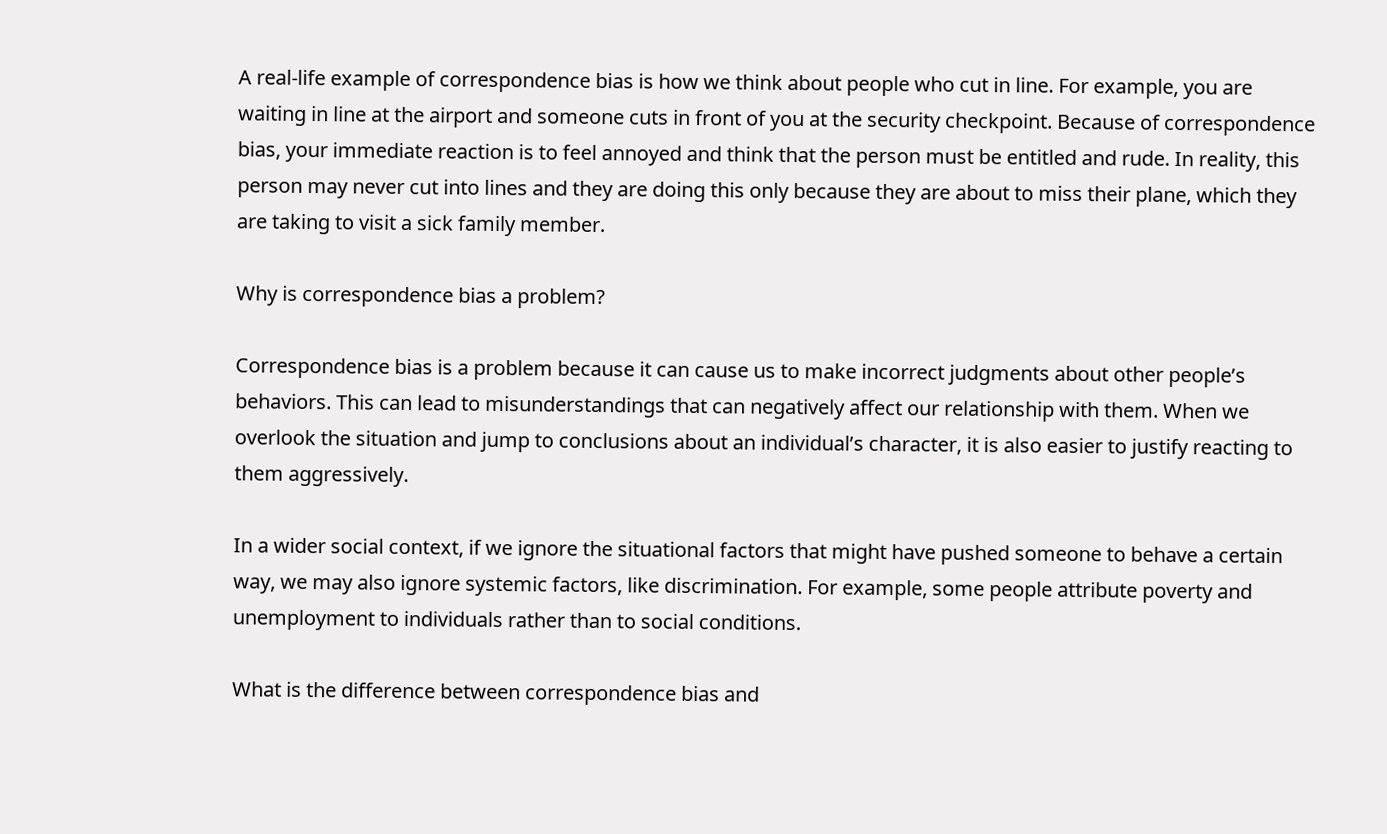A real-life example of correspondence bias is how we think about people who cut in line. For example, you are waiting in line at the airport and someone cuts in front of you at the security checkpoint. Because of correspondence bias, your immediate reaction is to feel annoyed and think that the person must be entitled and rude. In reality, this person may never cut into lines and they are doing this only because they are about to miss their plane, which they are taking to visit a sick family member.

Why is correspondence bias a problem?

Correspondence bias is a problem because it can cause us to make incorrect judgments about other people’s behaviors. This can lead to misunderstandings that can negatively affect our relationship with them. When we overlook the situation and jump to conclusions about an individual’s character, it is also easier to justify reacting to them aggressively.

In a wider social context, if we ignore the situational factors that might have pushed someone to behave a certain way, we may also ignore systemic factors, like discrimination. For example, some people attribute poverty and unemployment to individuals rather than to social conditions.

What is the difference between correspondence bias and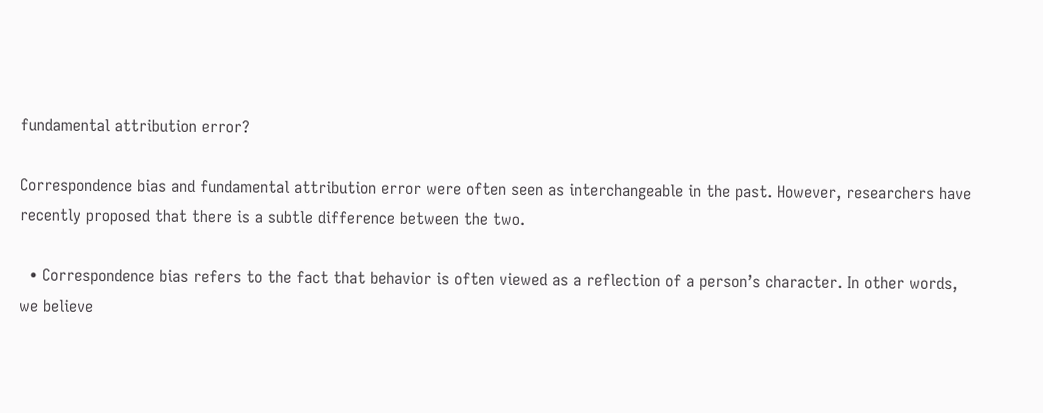fundamental attribution error?

Correspondence bias and fundamental attribution error were often seen as interchangeable in the past. However, researchers have recently proposed that there is a subtle difference between the two.

  • Correspondence bias refers to the fact that behavior is often viewed as a reflection of a person’s character. In other words, we believe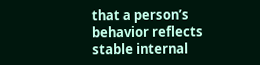that a person’s behavior reflects stable internal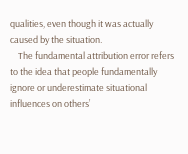qualities, even though it was actually caused by the situation.
    The fundamental attribution error refers to the idea that people fundamentally ignore or underestimate situational influences on others’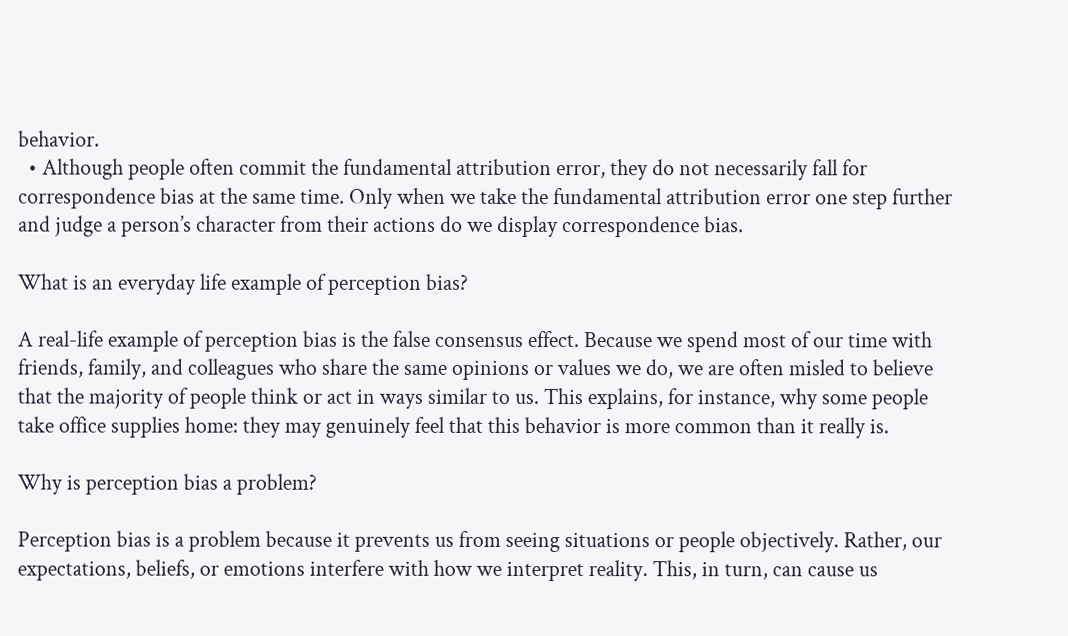behavior.
  • Although people often commit the fundamental attribution error, they do not necessarily fall for correspondence bias at the same time. Only when we take the fundamental attribution error one step further and judge a person’s character from their actions do we display correspondence bias.

What is an everyday life example of perception bias?

A real-life example of perception bias is the false consensus effect. Because we spend most of our time with friends, family, and colleagues who share the same opinions or values we do, we are often misled to believe that the majority of people think or act in ways similar to us. This explains, for instance, why some people take office supplies home: they may genuinely feel that this behavior is more common than it really is.

Why is perception bias a problem?

Perception bias is a problem because it prevents us from seeing situations or people objectively. Rather, our expectations, beliefs, or emotions interfere with how we interpret reality. This, in turn, can cause us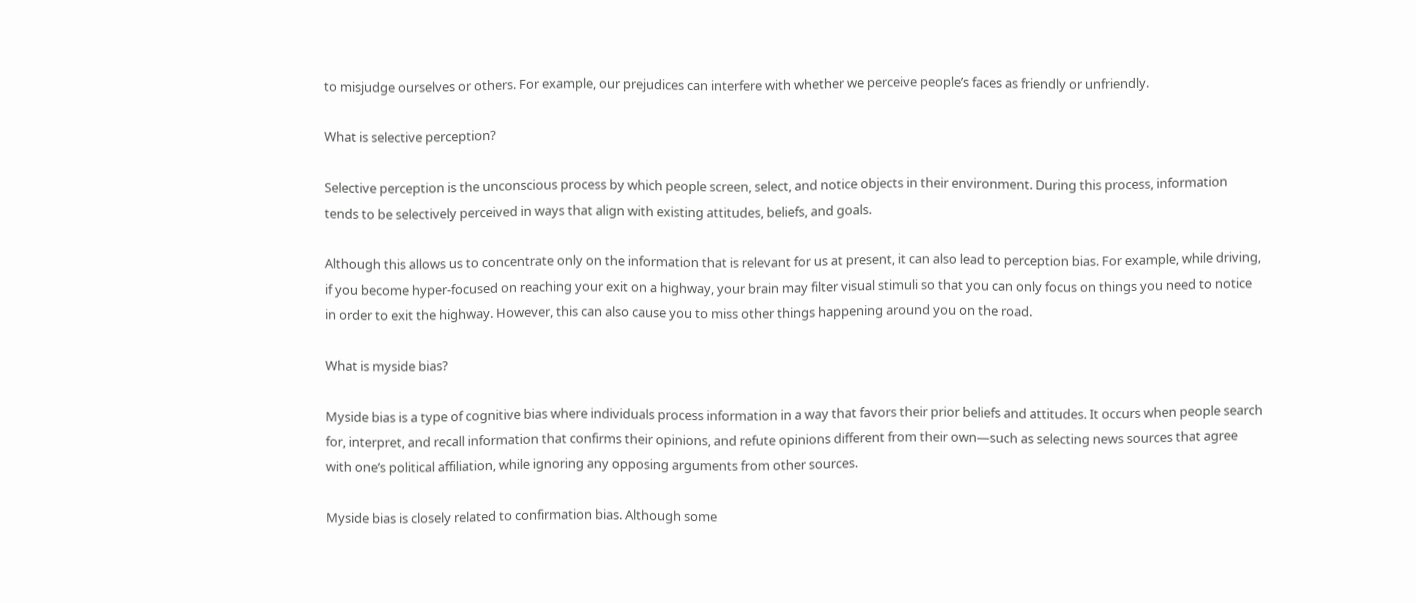to misjudge ourselves or others. For example, our prejudices can interfere with whether we perceive people’s faces as friendly or unfriendly.

What is selective perception?

Selective perception is the unconscious process by which people screen, select, and notice objects in their environment. During this process, information tends to be selectively perceived in ways that align with existing attitudes, beliefs, and goals.

Although this allows us to concentrate only on the information that is relevant for us at present, it can also lead to perception bias. For example, while driving, if you become hyper-focused on reaching your exit on a highway, your brain may filter visual stimuli so that you can only focus on things you need to notice in order to exit the highway. However, this can also cause you to miss other things happening around you on the road.

What is myside bias?

Myside bias is a type of cognitive bias where individuals process information in a way that favors their prior beliefs and attitudes. It occurs when people search for, interpret, and recall information that confirms their opinions, and refute opinions different from their own—such as selecting news sources that agree with one’s political affiliation, while ignoring any opposing arguments from other sources.

Myside bias is closely related to confirmation bias. Although some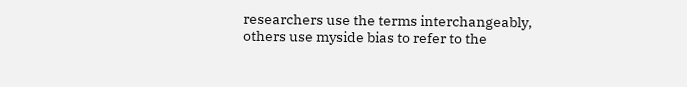researchers use the terms interchangeably, others use myside bias to refer to the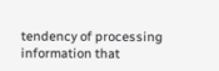tendency of processing information that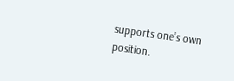supports one’s own position.